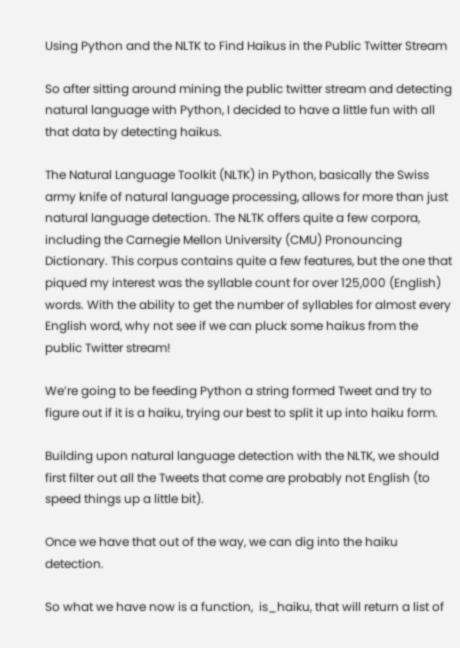Using Python and the NLTK to Find Haikus in the Public Twitter Stream

So after sitting around mining the public twitter stream and detecting natural language with Python, I decided to have a little fun with all that data by detecting haikus.

The Natural Language Toolkit (NLTK) in Python, basically the Swiss army knife of natural language processing, allows for more than just natural language detection. The NLTK offers quite a few corpora, including the Carnegie Mellon University (CMU) Pronouncing Dictionary. This corpus contains quite a few features, but the one that piqued my interest was the syllable count for over 125,000 (English) words. With the ability to get the number of syllables for almost every English word, why not see if we can pluck some haikus from the public Twitter stream!

We’re going to be feeding Python a string formed Tweet and try to figure out if it is a haiku, trying our best to split it up into haiku form.

Building upon natural language detection with the NLTK, we should first filter out all the Tweets that come are probably not English (to speed things up a little bit).

Once we have that out of the way, we can dig into the haiku detection.

So what we have now is a function,  is_haiku, that will return a list of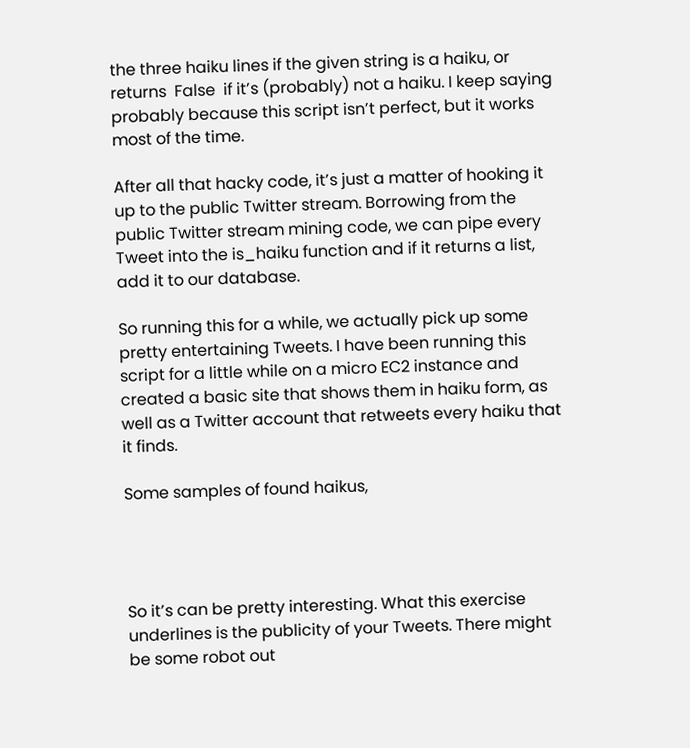the three haiku lines if the given string is a haiku, or returns  False  if it’s (probably) not a haiku. I keep saying probably because this script isn’t perfect, but it works most of the time.

After all that hacky code, it’s just a matter of hooking it up to the public Twitter stream. Borrowing from the public Twitter stream mining code, we can pipe every Tweet into the is_haiku function and if it returns a list, add it to our database.

So running this for a while, we actually pick up some pretty entertaining Tweets. I have been running this script for a little while on a micro EC2 instance and created a basic site that shows them in haiku form, as well as a Twitter account that retweets every haiku that it finds.

Some samples of found haikus,




So it’s can be pretty interesting. What this exercise underlines is the publicity of your Tweets. There might be some robot out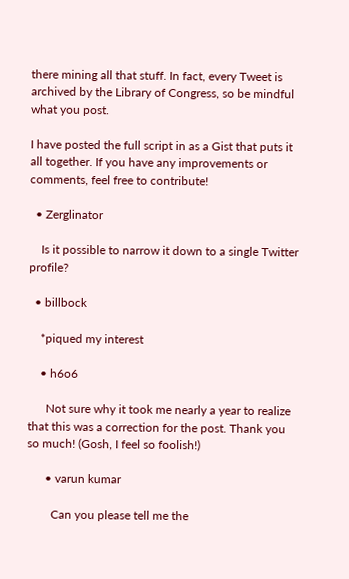there mining all that stuff. In fact, every Tweet is archived by the Library of Congress, so be mindful what you post.

I have posted the full script in as a Gist that puts it all together. If you have any improvements or comments, feel free to contribute!

  • Zerglinator

    Is it possible to narrow it down to a single Twitter profile?

  • billbock

    *piqued my interest

    • h6o6

      Not sure why it took me nearly a year to realize that this was a correction for the post. Thank you so much! (Gosh, I feel so foolish!)

      • varun kumar

        Can you please tell me the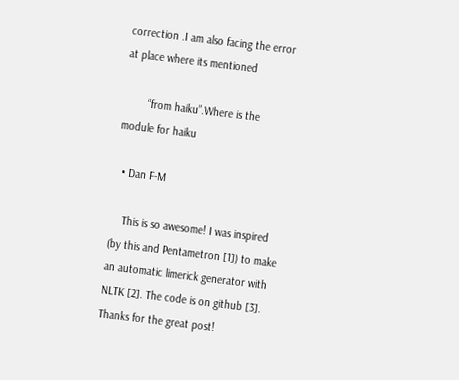correction .I am also facing the error at place where its mentioned

        “from haiku”.Where is the module for haiku

  • Dan F-M

    This is so awesome! I was inspired (by this and Pentametron [1]) to make an automatic limerick generator with NLTK [2]. The code is on github [3]. Thanks for the great post!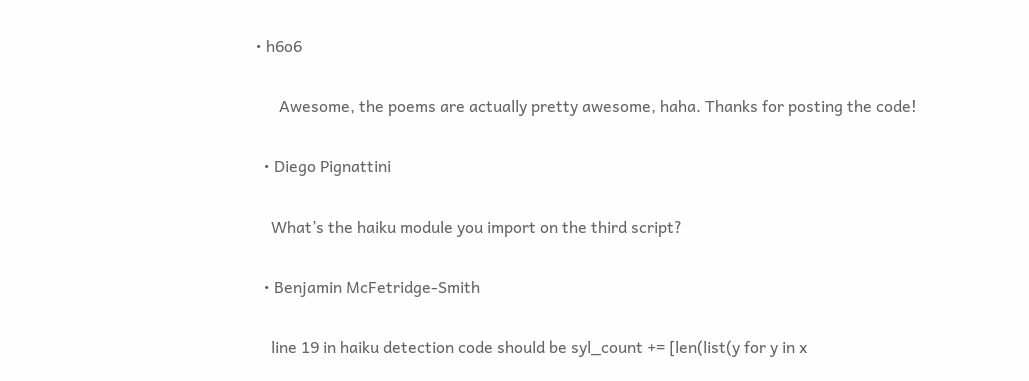• h6o6

      Awesome, the poems are actually pretty awesome, haha. Thanks for posting the code!

  • Diego Pignattini

    What’s the haiku module you import on the third script?

  • Benjamin McFetridge-Smith

    line 19 in haiku detection code should be syl_count += [len(list(y for y in x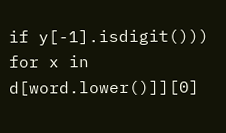if y[-1].isdigit())) for x in d[word.lower()]][0]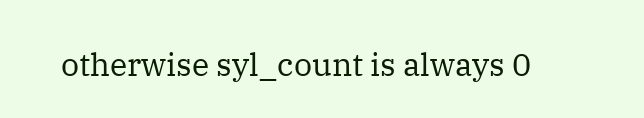otherwise syl_count is always 0